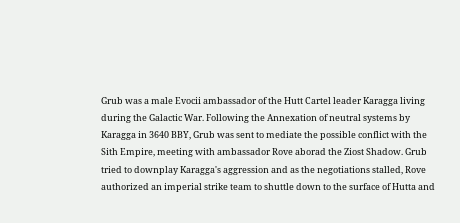Grub was a male Evocii ambassador of the Hutt Cartel leader Karagga living during the Galactic War. Following the Annexation of neutral systems by Karagga in 3640 BBY, Grub was sent to mediate the possible conflict with the Sith Empire, meeting with ambassador Rove aborad the Ziost Shadow. Grub tried to downplay Karagga's aggression and as the negotiations stalled, Rove authorized an imperial strike team to shuttle down to the surface of Hutta and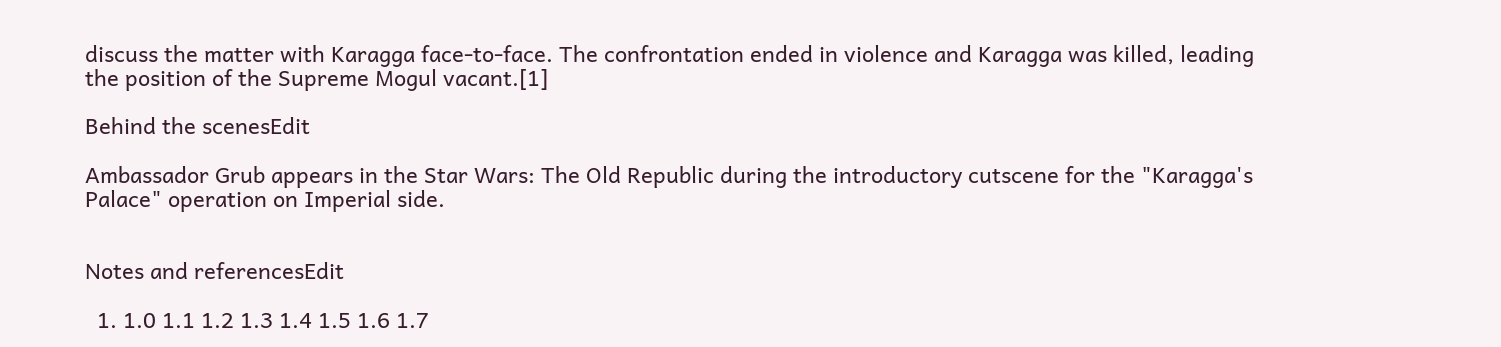discuss the matter with Karagga face-to-face. The confrontation ended in violence and Karagga was killed, leading the position of the Supreme Mogul vacant.[1]

Behind the scenesEdit

Ambassador Grub appears in the Star Wars: The Old Republic during the introductory cutscene for the "Karagga's Palace" operation on Imperial side.


Notes and referencesEdit

  1. 1.0 1.1 1.2 1.3 1.4 1.5 1.6 1.7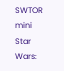SWTOR mini Star Wars: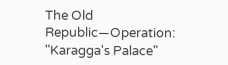The Old Republic—Operation: "Karagga's Palace"